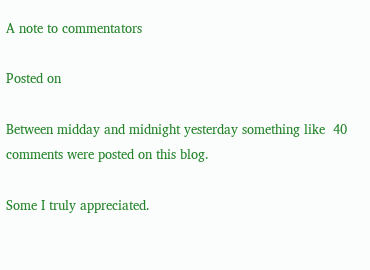A note to commentators

Posted on

Between midday and midnight yesterday something like  40 comments were posted on this blog.

Some I truly appreciated.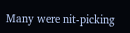Many were nit-picking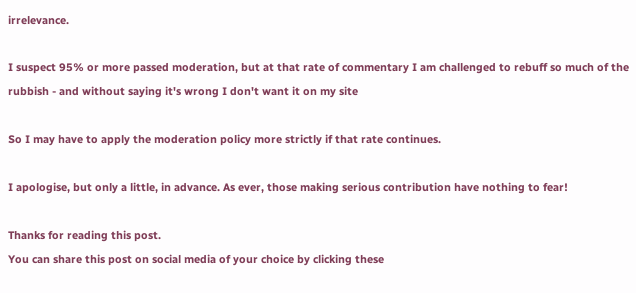irrelevance.

I suspect 95% or more passed moderation, but at that rate of commentary I am challenged to rebuff so much of the rubbish - and without saying it's wrong I don't want it on my site

So I may have to apply the moderation policy more strictly if that rate continues.

I apologise, but only a little, in advance. As ever, those making serious contribution have nothing to fear!

Thanks for reading this post.
You can share this post on social media of your choice by clicking these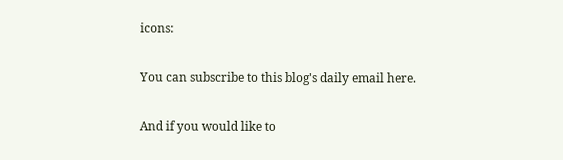icons:

You can subscribe to this blog's daily email here.

And if you would like to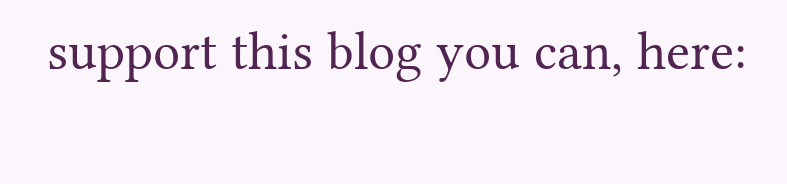support this blog you can, here: